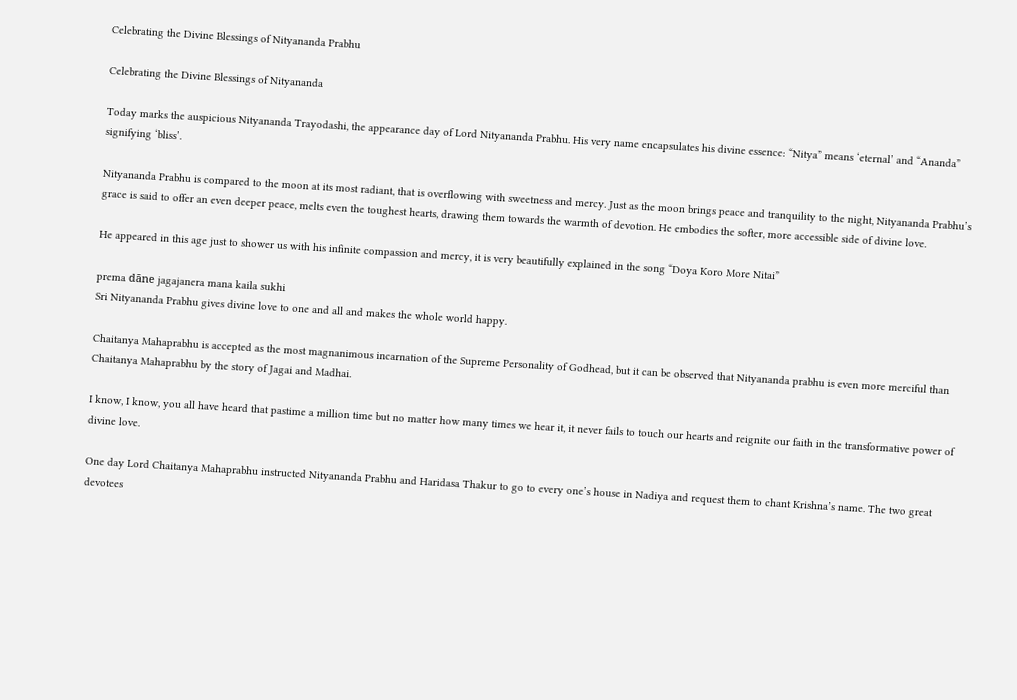Celebrating the Divine Blessings of Nityananda Prabhu

Celebrating the Divine Blessings of Nityananda

Today marks the auspicious Nityananda Trayodashi, the appearance day of Lord Nityananda Prabhu. His very name encapsulates his divine essence: “Nitya” means ‘eternal’ and “Ananda” signifying ‘bliss’.

Nityananda Prabhu is compared to the moon at its most radiant, that is overflowing with sweetness and mercy. Just as the moon brings peace and tranquility to the night, Nityananda Prabhu’s grace is said to offer an even deeper peace, melts even the toughest hearts, drawing them towards the warmth of devotion. He embodies the softer, more accessible side of divine love.

He appeared in this age just to shower us with his infinite compassion and mercy, it is very beautifully explained in the song “Doya Koro More Nitai”

prema dāne jagajanera mana kaila sukhi
Sri Nityananda Prabhu gives divine love to one and all and makes the whole world happy.

Chaitanya Mahaprabhu is accepted as the most magnanimous incarnation of the Supreme Personality of Godhead, but it can be observed that Nityananda prabhu is even more merciful than Chaitanya Mahaprabhu by the story of Jagai and Madhai.

I know, I know, you all have heard that pastime a million time but no matter how many times we hear it, it never fails to touch our hearts and reignite our faith in the transformative power of divine love.

One day Lord Chaitanya Mahaprabhu instructed Nityananda Prabhu and Haridasa Thakur to go to every one’s house in Nadiya and request them to chant Krishna’s name. The two great devotees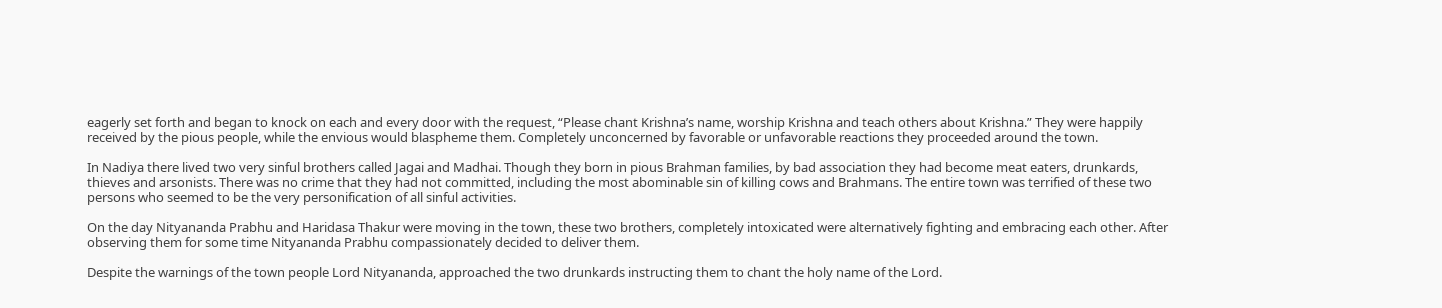eagerly set forth and began to knock on each and every door with the request, “Please chant Krishna’s name, worship Krishna and teach others about Krishna.” They were happily received by the pious people, while the envious would blaspheme them. Completely unconcerned by favorable or unfavorable reactions they proceeded around the town.

In Nadiya there lived two very sinful brothers called Jagai and Madhai. Though they born in pious Brahman families, by bad association they had become meat eaters, drunkards, thieves and arsonists. There was no crime that they had not committed, including the most abominable sin of killing cows and Brahmans. The entire town was terrified of these two persons who seemed to be the very personification of all sinful activities.

On the day Nityananda Prabhu and Haridasa Thakur were moving in the town, these two brothers, completely intoxicated were alternatively fighting and embracing each other. After observing them for some time Nityananda Prabhu compassionately decided to deliver them.

Despite the warnings of the town people Lord Nityananda, approached the two drunkards instructing them to chant the holy name of the Lord.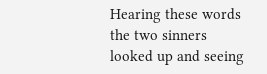Hearing these words the two sinners looked up and seeing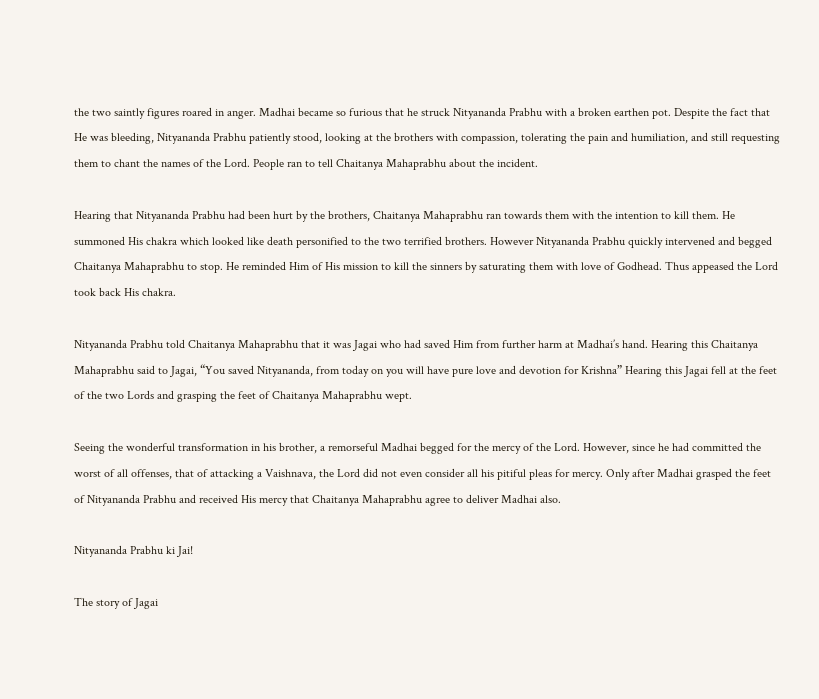the two saintly figures roared in anger. Madhai became so furious that he struck Nityananda Prabhu with a broken earthen pot. Despite the fact that He was bleeding, Nityananda Prabhu patiently stood, looking at the brothers with compassion, tolerating the pain and humiliation, and still requesting them to chant the names of the Lord. People ran to tell Chaitanya Mahaprabhu about the incident.

Hearing that Nityananda Prabhu had been hurt by the brothers, Chaitanya Mahaprabhu ran towards them with the intention to kill them. He summoned His chakra which looked like death personified to the two terrified brothers. However Nityananda Prabhu quickly intervened and begged Chaitanya Mahaprabhu to stop. He reminded Him of His mission to kill the sinners by saturating them with love of Godhead. Thus appeased the Lord took back His chakra.

Nityananda Prabhu told Chaitanya Mahaprabhu that it was Jagai who had saved Him from further harm at Madhai’s hand. Hearing this Chaitanya Mahaprabhu said to Jagai, “You saved Nityananda, from today on you will have pure love and devotion for Krishna” Hearing this Jagai fell at the feet of the two Lords and grasping the feet of Chaitanya Mahaprabhu wept.

Seeing the wonderful transformation in his brother, a remorseful Madhai begged for the mercy of the Lord. However, since he had committed the worst of all offenses, that of attacking a Vaishnava, the Lord did not even consider all his pitiful pleas for mercy. Only after Madhai grasped the feet of Nityananda Prabhu and received His mercy that Chaitanya Mahaprabhu agree to deliver Madhai also.

Nityananda Prabhu ki Jai!

The story of Jagai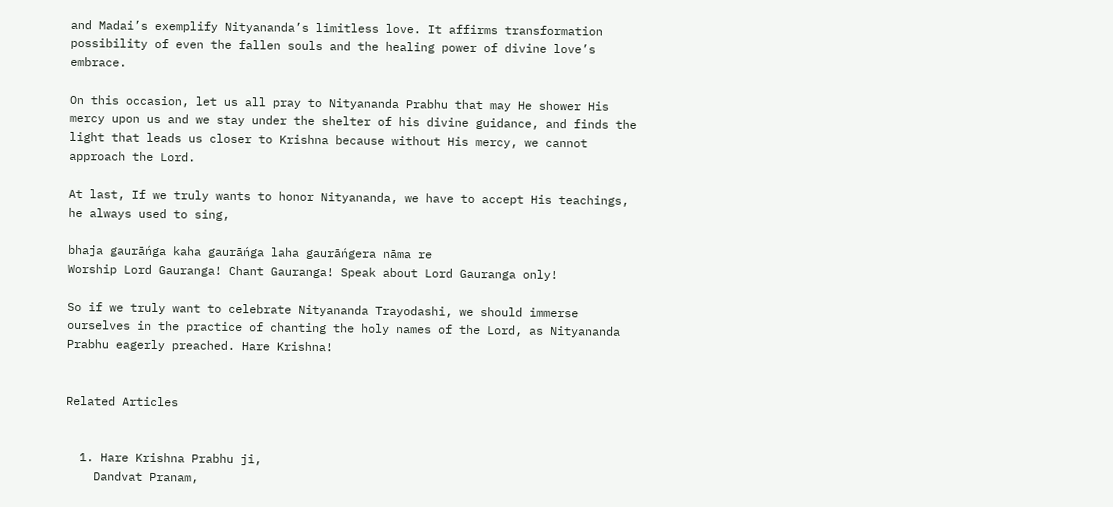and Madai’s exemplify Nityananda’s limitless love. It affirms transformation possibility of even the fallen souls and the healing power of divine love’s embrace.

On this occasion, let us all pray to Nityananda Prabhu that may He shower His mercy upon us and we stay under the shelter of his divine guidance, and finds the light that leads us closer to Krishna because without His mercy, we cannot approach the Lord.

At last, If we truly wants to honor Nityananda, we have to accept His teachings, he always used to sing,

bhaja gaurāńga kaha gaurāńga laha gaurāńgera nāma re
Worship Lord Gauranga! Chant Gauranga! Speak about Lord Gauranga only!

So if we truly want to celebrate Nityananda Trayodashi, we should immerse ourselves in the practice of chanting the holy names of the Lord, as Nityananda Prabhu eagerly preached. Hare Krishna!


Related Articles


  1. Hare Krishna Prabhu ji,
    Dandvat Pranam,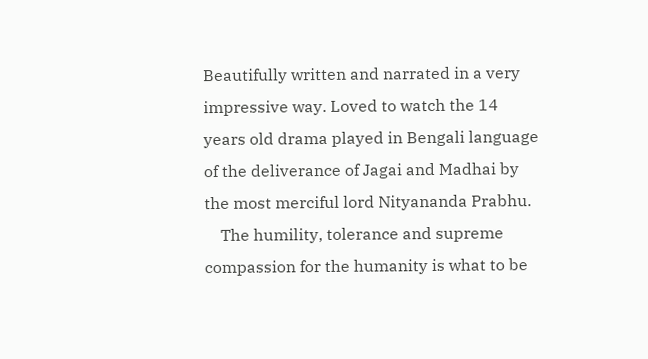Beautifully written and narrated in a very impressive way. Loved to watch the 14 years old drama played in Bengali language of the deliverance of Jagai and Madhai by the most merciful lord Nityananda Prabhu.
    The humility, tolerance and supreme compassion for the humanity is what to be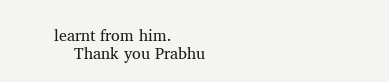learnt from him.
    Thank you Prabhu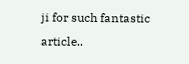ji for such fantastic article..